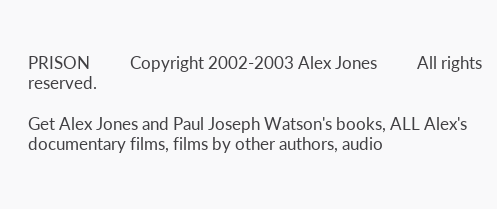PRISON          Copyright 2002-2003 Alex Jones          All rights reserved.

Get Alex Jones and Paul Joseph Watson's books, ALL Alex's documentary films, films by other authors, audio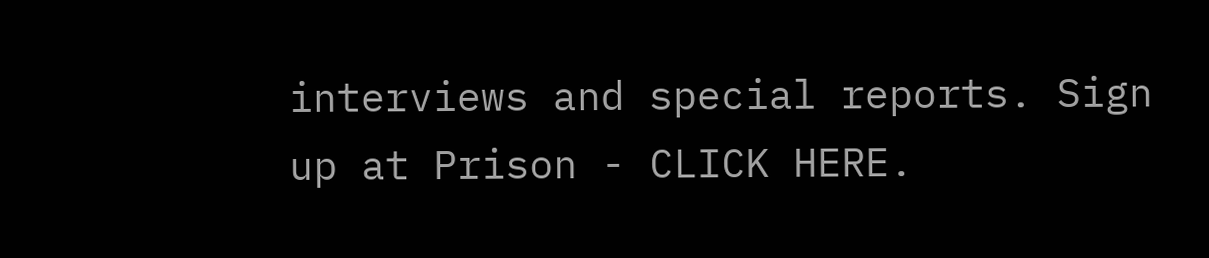interviews and special reports. Sign up at Prison - CLICK HERE.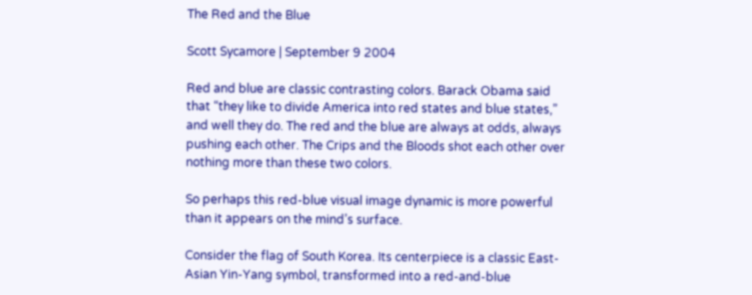The Red and the Blue

Scott Sycamore | September 9 2004

Red and blue are classic contrasting colors. Barack Obama said that “they like to divide America into red states and blue states,” and well they do. The red and the blue are always at odds, always pushing each other. The Crips and the Bloods shot each other over nothing more than these two colors.

So perhaps this red-blue visual image dynamic is more powerful than it appears on the mind’s surface.

Consider the flag of South Korea. Its centerpiece is a classic East-Asian Yin-Yang symbol, transformed into a red-and-blue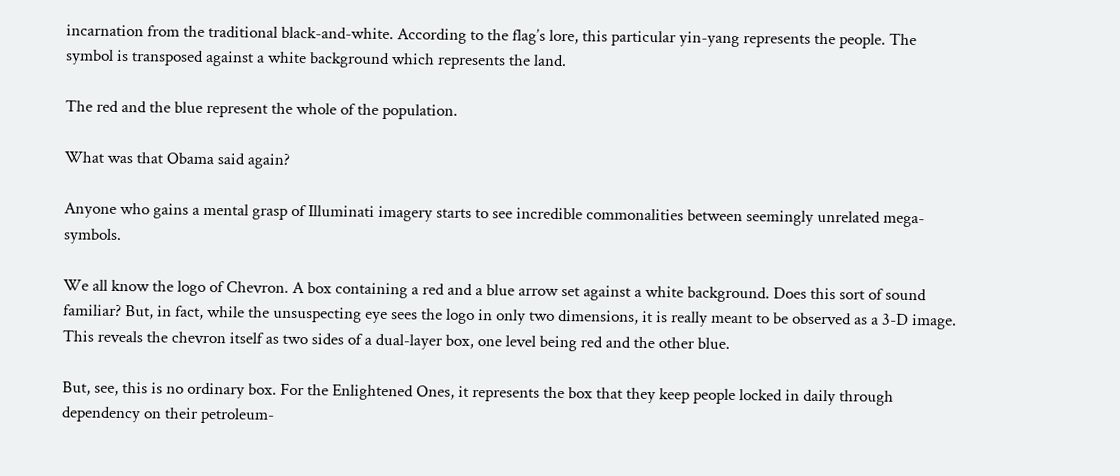incarnation from the traditional black-and-white. According to the flag’s lore, this particular yin-yang represents the people. The symbol is transposed against a white background which represents the land.

The red and the blue represent the whole of the population.

What was that Obama said again?

Anyone who gains a mental grasp of Illuminati imagery starts to see incredible commonalities between seemingly unrelated mega-symbols.

We all know the logo of Chevron. A box containing a red and a blue arrow set against a white background. Does this sort of sound familiar? But, in fact, while the unsuspecting eye sees the logo in only two dimensions, it is really meant to be observed as a 3-D image. This reveals the chevron itself as two sides of a dual-layer box, one level being red and the other blue.

But, see, this is no ordinary box. For the Enlightened Ones, it represents the box that they keep people locked in daily through dependency on their petroleum-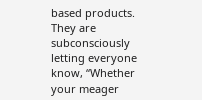based products. They are subconsciously letting everyone know, “Whether your meager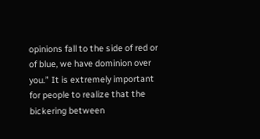opinions fall to the side of red or of blue, we have dominion over you.” It is extremely important for people to realize that the bickering between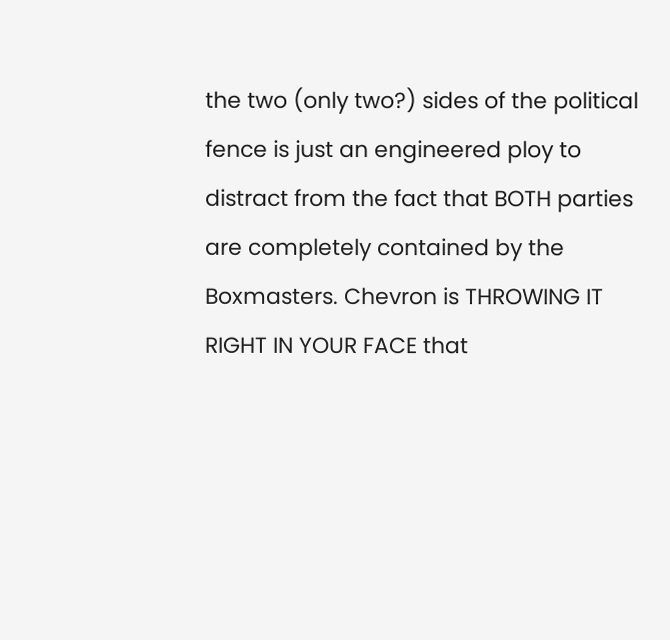the two (only two?) sides of the political fence is just an engineered ploy to distract from the fact that BOTH parties are completely contained by the Boxmasters. Chevron is THROWING IT RIGHT IN YOUR FACE that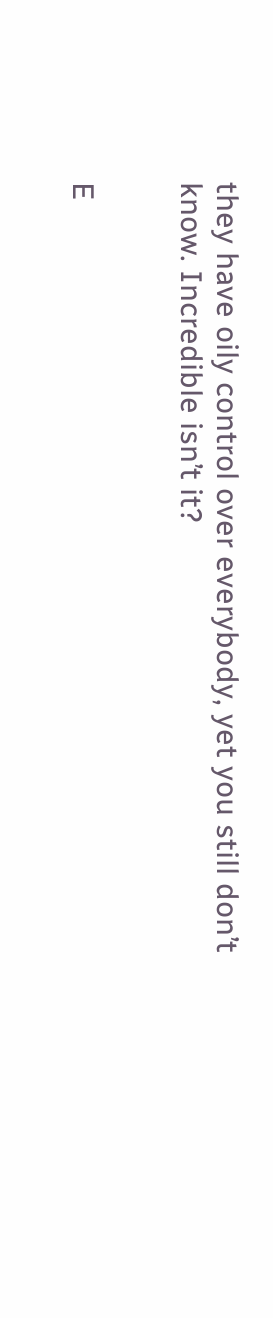they have oily control over everybody, yet you still don’t know. Incredible isn’t it?


E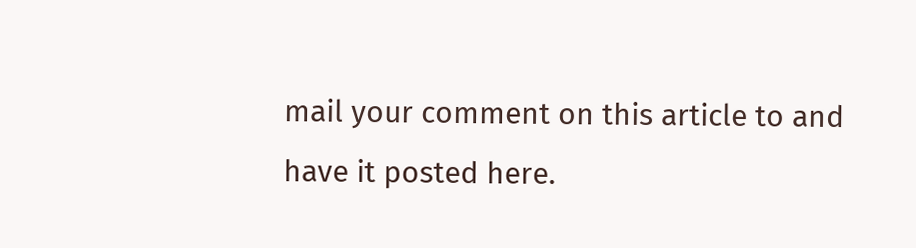mail your comment on this article to and have it posted here.